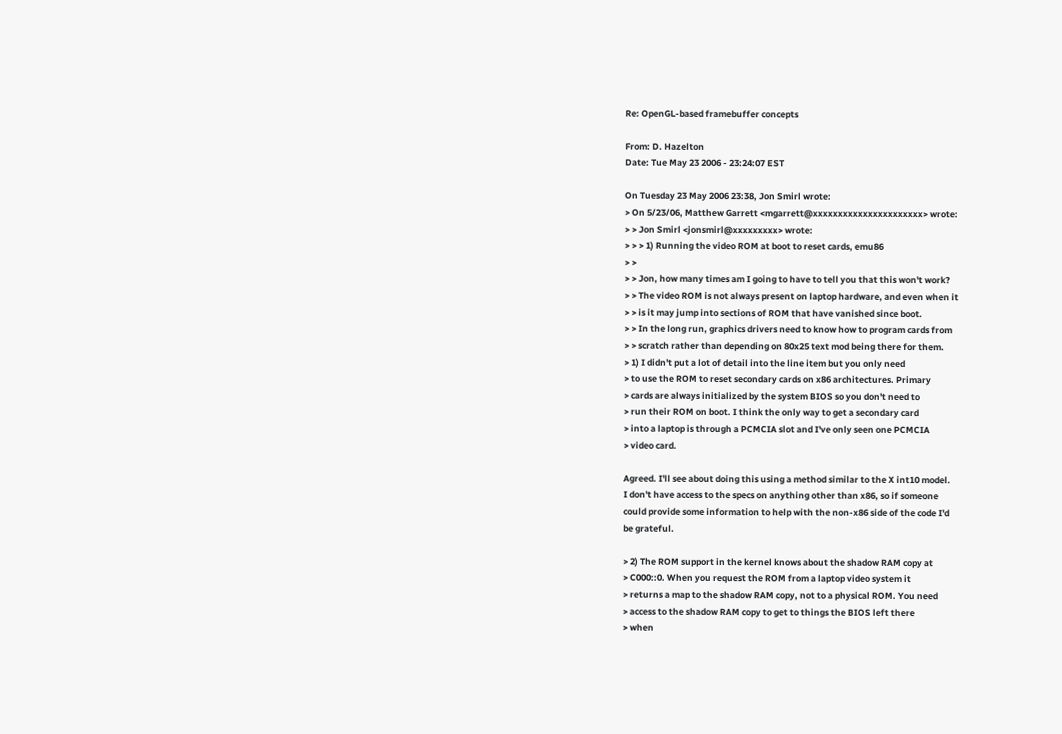Re: OpenGL-based framebuffer concepts

From: D. Hazelton
Date: Tue May 23 2006 - 23:24:07 EST

On Tuesday 23 May 2006 23:38, Jon Smirl wrote:
> On 5/23/06, Matthew Garrett <mgarrett@xxxxxxxxxxxxxxxxxxxxxx> wrote:
> > Jon Smirl <jonsmirl@xxxxxxxxx> wrote:
> > > 1) Running the video ROM at boot to reset cards, emu86
> >
> > Jon, how many times am I going to have to tell you that this won't work?
> > The video ROM is not always present on laptop hardware, and even when it
> > is it may jump into sections of ROM that have vanished since boot.
> > In the long run, graphics drivers need to know how to program cards from
> > scratch rather than depending on 80x25 text mod being there for them.
> 1) I didn't put a lot of detail into the line item but you only need
> to use the ROM to reset secondary cards on x86 architectures. Primary
> cards are always initialized by the system BIOS so you don't need to
> run their ROM on boot. I think the only way to get a secondary card
> into a laptop is through a PCMCIA slot and I've only seen one PCMCIA
> video card.

Agreed. I'll see about doing this using a method similar to the X int10 model.
I don't have access to the specs on anything other than x86, so if someone
could provide some information to help with the non-x86 side of the code I'd
be grateful.

> 2) The ROM support in the kernel knows about the shadow RAM copy at
> C000::0. When you request the ROM from a laptop video system it
> returns a map to the shadow RAM copy, not to a physical ROM. You need
> access to the shadow RAM copy to get to things the BIOS left there
> when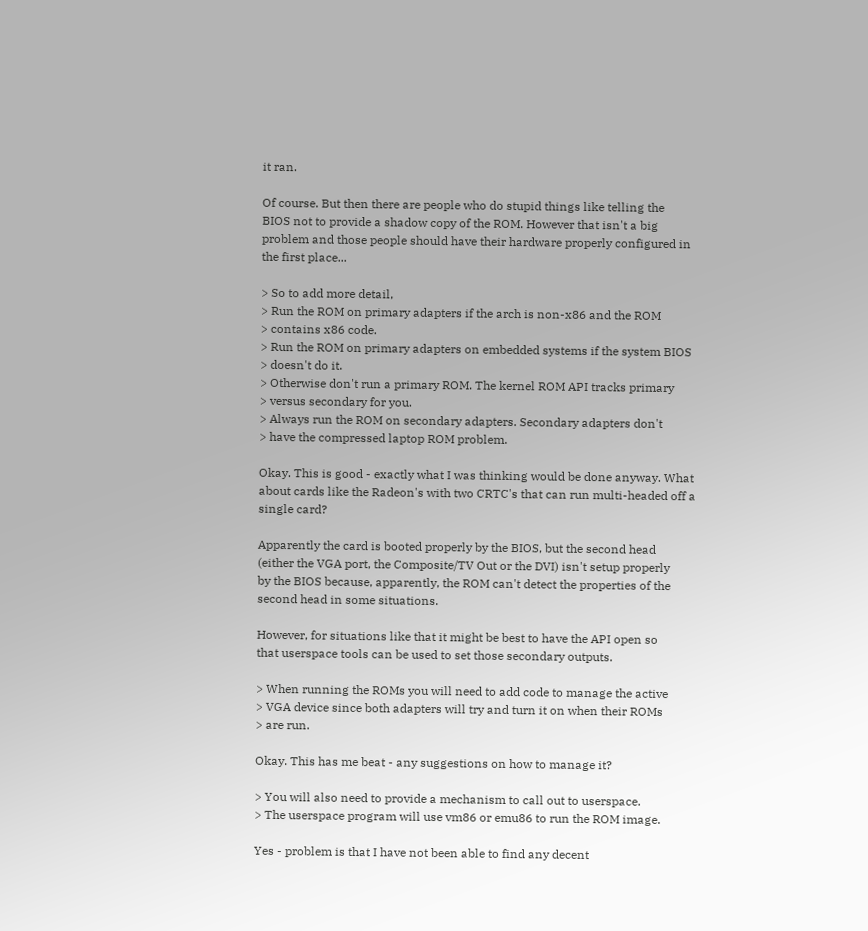it ran.

Of course. But then there are people who do stupid things like telling the
BIOS not to provide a shadow copy of the ROM. However that isn't a big
problem and those people should have their hardware properly configured in
the first place...

> So to add more detail,
> Run the ROM on primary adapters if the arch is non-x86 and the ROM
> contains x86 code.
> Run the ROM on primary adapters on embedded systems if the system BIOS
> doesn't do it.
> Otherwise don't run a primary ROM. The kernel ROM API tracks primary
> versus secondary for you.
> Always run the ROM on secondary adapters. Secondary adapters don't
> have the compressed laptop ROM problem.

Okay. This is good - exactly what I was thinking would be done anyway. What
about cards like the Radeon's with two CRTC's that can run multi-headed off a
single card?

Apparently the card is booted properly by the BIOS, but the second head
(either the VGA port, the Composite/TV Out or the DVI) isn't setup properly
by the BIOS because, apparently, the ROM can't detect the properties of the
second head in some situations.

However, for situations like that it might be best to have the API open so
that userspace tools can be used to set those secondary outputs.

> When running the ROMs you will need to add code to manage the active
> VGA device since both adapters will try and turn it on when their ROMs
> are run.

Okay. This has me beat - any suggestions on how to manage it?

> You will also need to provide a mechanism to call out to userspace.
> The userspace program will use vm86 or emu86 to run the ROM image.

Yes - problem is that I have not been able to find any decent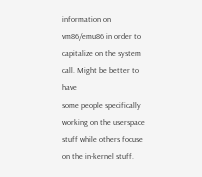information on
vm86/emu86 in order to capitalize on the system call. Might be better to have
some people specifically working on the userspace stuff while others focuse
on the in-kernel stuff.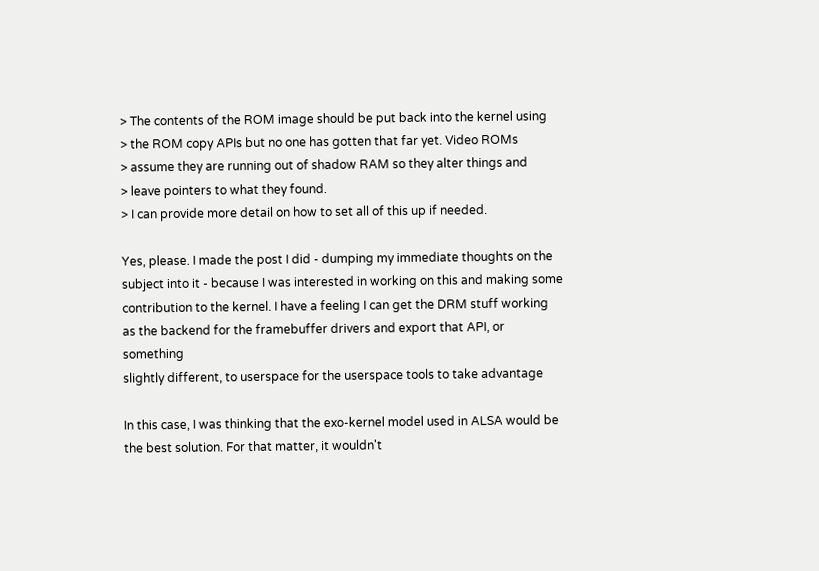> The contents of the ROM image should be put back into the kernel using
> the ROM copy APIs but no one has gotten that far yet. Video ROMs
> assume they are running out of shadow RAM so they alter things and
> leave pointers to what they found.
> I can provide more detail on how to set all of this up if needed.

Yes, please. I made the post I did - dumping my immediate thoughts on the
subject into it - because I was interested in working on this and making some
contribution to the kernel. I have a feeling I can get the DRM stuff working
as the backend for the framebuffer drivers and export that API, or something
slightly different, to userspace for the userspace tools to take advantage

In this case, I was thinking that the exo-kernel model used in ALSA would be
the best solution. For that matter, it wouldn't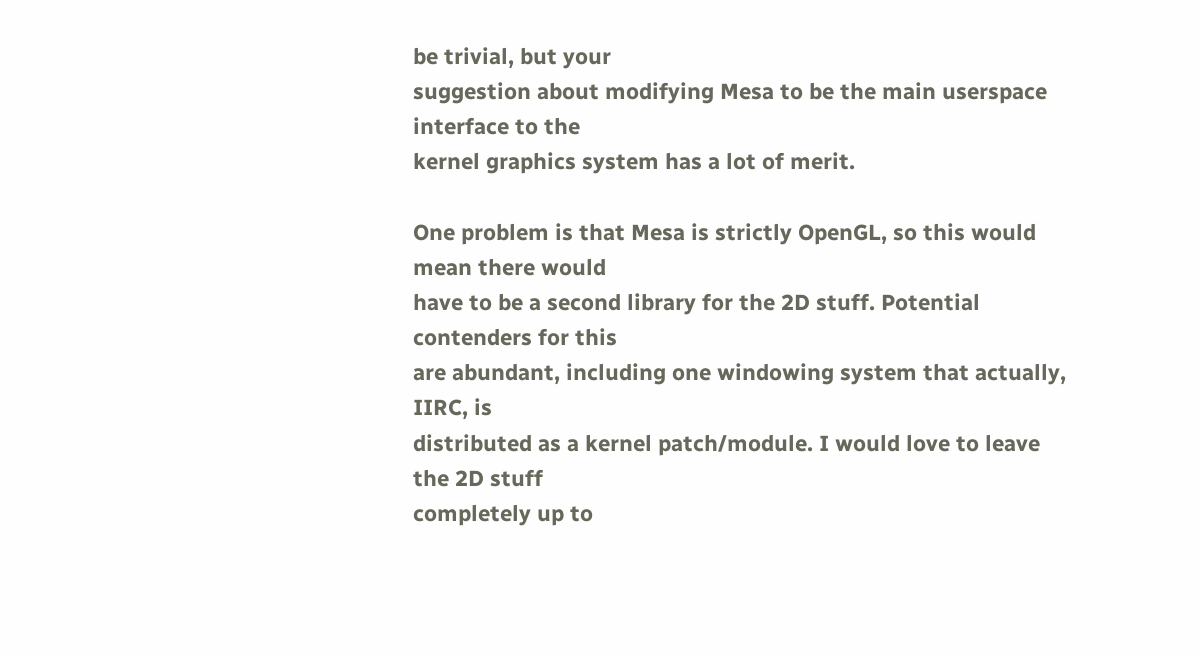be trivial, but your
suggestion about modifying Mesa to be the main userspace interface to the
kernel graphics system has a lot of merit.

One problem is that Mesa is strictly OpenGL, so this would mean there would
have to be a second library for the 2D stuff. Potential contenders for this
are abundant, including one windowing system that actually, IIRC, is
distributed as a kernel patch/module. I would love to leave the 2D stuff
completely up to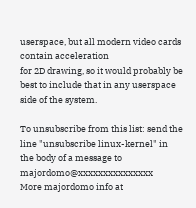userspace, but all modern video cards contain acceleration
for 2D drawing, so it would probably be best to include that in any userspace
side of the system.

To unsubscribe from this list: send the line "unsubscribe linux-kernel" in
the body of a message to majordomo@xxxxxxxxxxxxxxx
More majordomo info at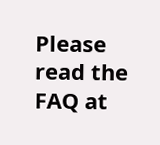Please read the FAQ at